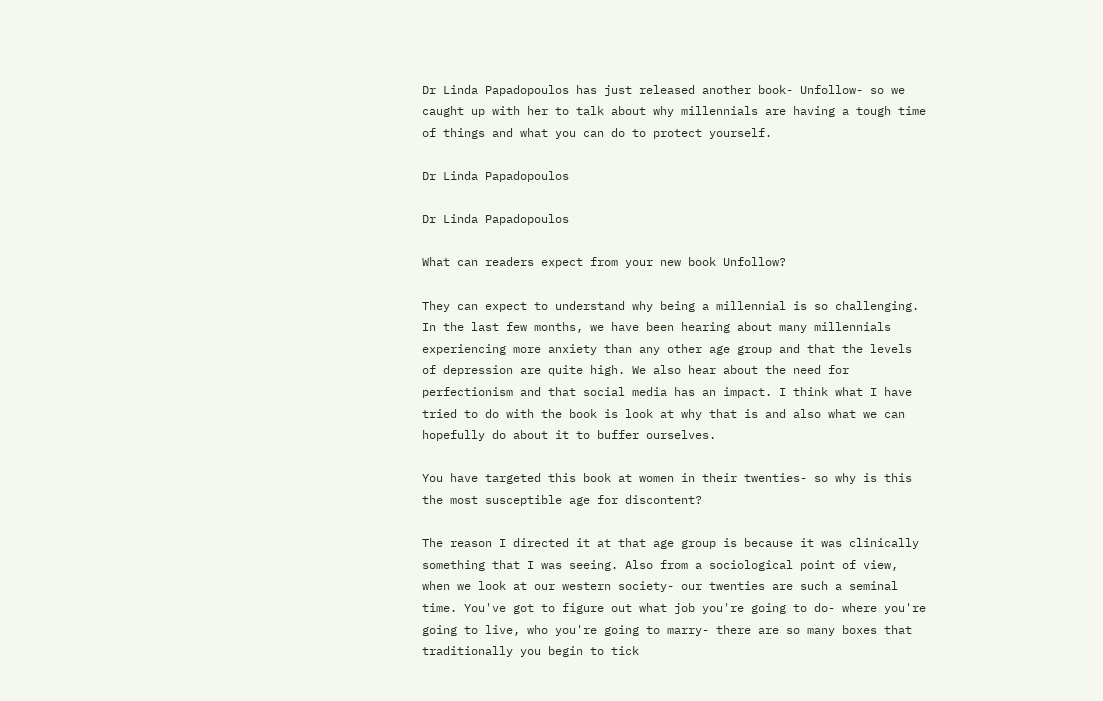Dr Linda Papadopoulos has just released another book- Unfollow- so we caught up with her to talk about why millennials are having a tough time of things and what you can do to protect yourself.

Dr Linda Papadopoulos

Dr Linda Papadopoulos

What can readers expect from your new book Unfollow?

They can expect to understand why being a millennial is so challenging. In the last few months, we have been hearing about many millennials experiencing more anxiety than any other age group and that the levels of depression are quite high. We also hear about the need for perfectionism and that social media has an impact. I think what I have tried to do with the book is look at why that is and also what we can hopefully do about it to buffer ourselves.

You have targeted this book at women in their twenties- so why is this the most susceptible age for discontent?

The reason I directed it at that age group is because it was clinically something that I was seeing. Also from a sociological point of view, when we look at our western society- our twenties are such a seminal time. You've got to figure out what job you're going to do- where you're going to live, who you're going to marry- there are so many boxes that traditionally you begin to tick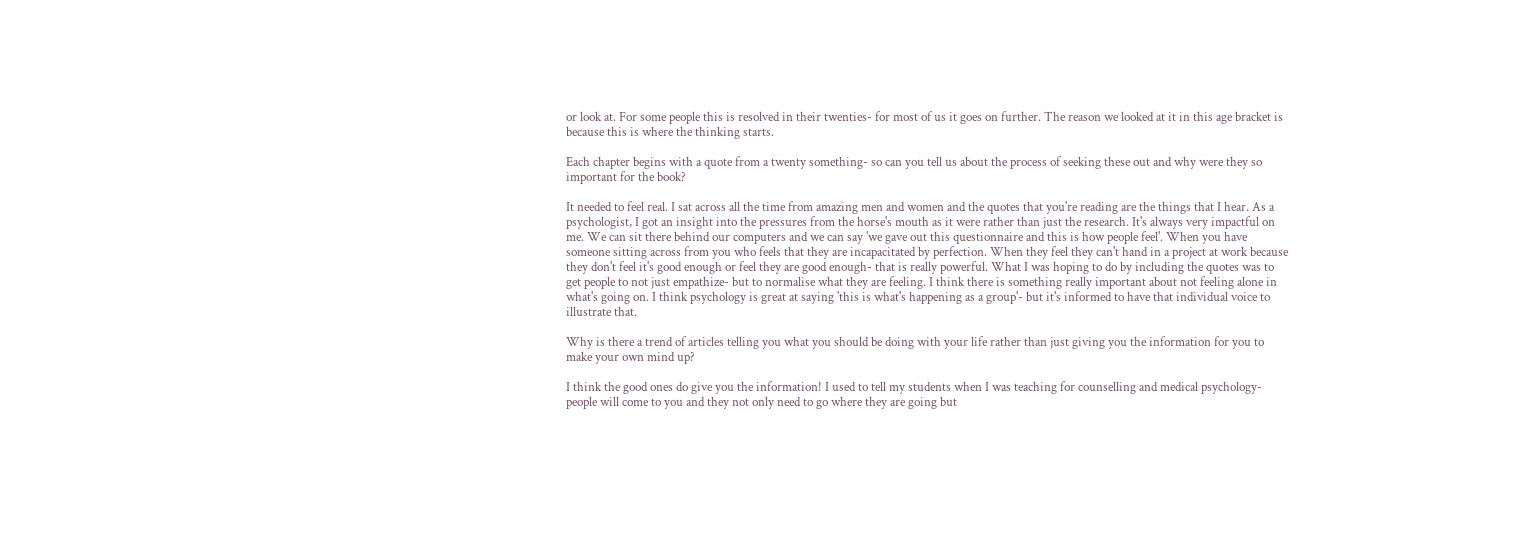or look at. For some people this is resolved in their twenties- for most of us it goes on further. The reason we looked at it in this age bracket is because this is where the thinking starts.

Each chapter begins with a quote from a twenty something- so can you tell us about the process of seeking these out and why were they so important for the book?

It needed to feel real. I sat across all the time from amazing men and women and the quotes that you're reading are the things that I hear. As a psychologist, I got an insight into the pressures from the horse's mouth as it were rather than just the research. It's always very impactful on me. We can sit there behind our computers and we can say 'we gave out this questionnaire and this is how people feel'. When you have someone sitting across from you who feels that they are incapacitated by perfection. When they feel they can't hand in a project at work because they don't feel it's good enough or feel they are good enough- that is really powerful. What I was hoping to do by including the quotes was to get people to not just empathize- but to normalise what they are feeling. I think there is something really important about not feeling alone in what's going on. I think psychology is great at saying 'this is what's happening as a group'- but it's informed to have that individual voice to illustrate that.

Why is there a trend of articles telling you what you should be doing with your life rather than just giving you the information for you to make your own mind up?

I think the good ones do give you the information! I used to tell my students when I was teaching for counselling and medical psychology- people will come to you and they not only need to go where they are going but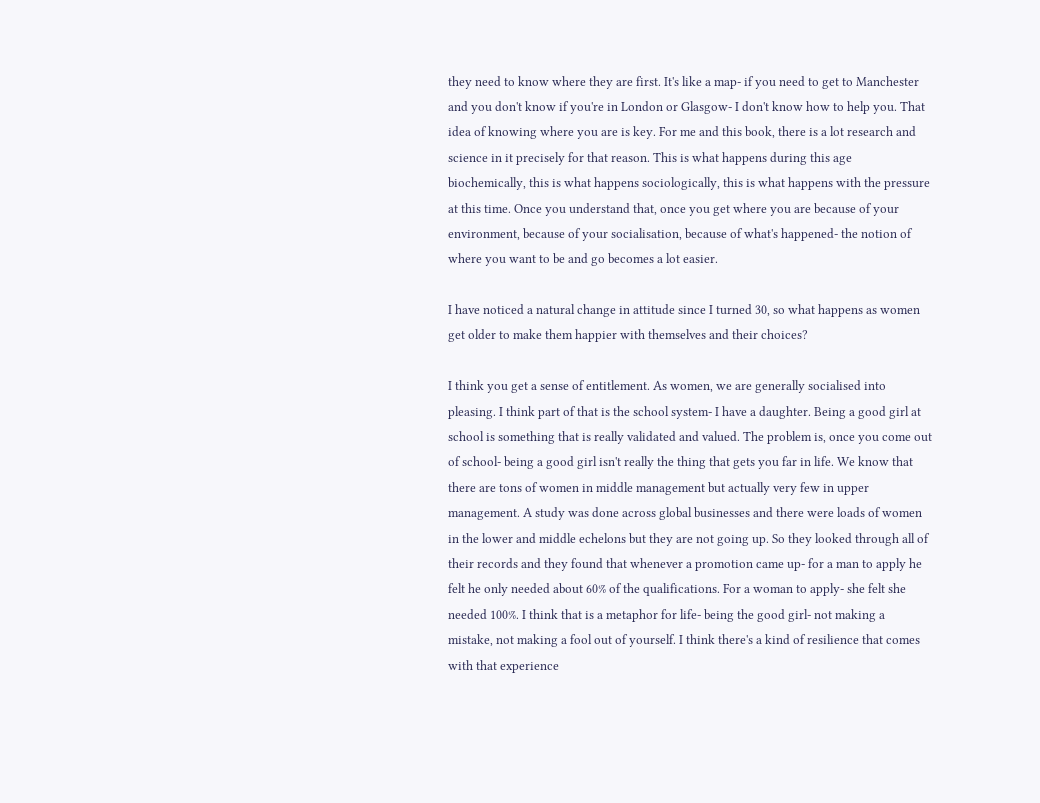they need to know where they are first. It's like a map- if you need to get to Manchester and you don't know if you're in London or Glasgow- I don't know how to help you. That idea of knowing where you are is key. For me and this book, there is a lot research and science in it precisely for that reason. This is what happens during this age biochemically, this is what happens sociologically, this is what happens with the pressure at this time. Once you understand that, once you get where you are because of your environment, because of your socialisation, because of what's happened- the notion of where you want to be and go becomes a lot easier.

I have noticed a natural change in attitude since I turned 30, so what happens as women get older to make them happier with themselves and their choices?

I think you get a sense of entitlement. As women, we are generally socialised into pleasing. I think part of that is the school system- I have a daughter. Being a good girl at school is something that is really validated and valued. The problem is, once you come out of school- being a good girl isn't really the thing that gets you far in life. We know that there are tons of women in middle management but actually very few in upper management. A study was done across global businesses and there were loads of women in the lower and middle echelons but they are not going up. So they looked through all of their records and they found that whenever a promotion came up- for a man to apply he felt he only needed about 60% of the qualifications. For a woman to apply- she felt she needed 100%. I think that is a metaphor for life- being the good girl- not making a mistake, not making a fool out of yourself. I think there's a kind of resilience that comes with that experience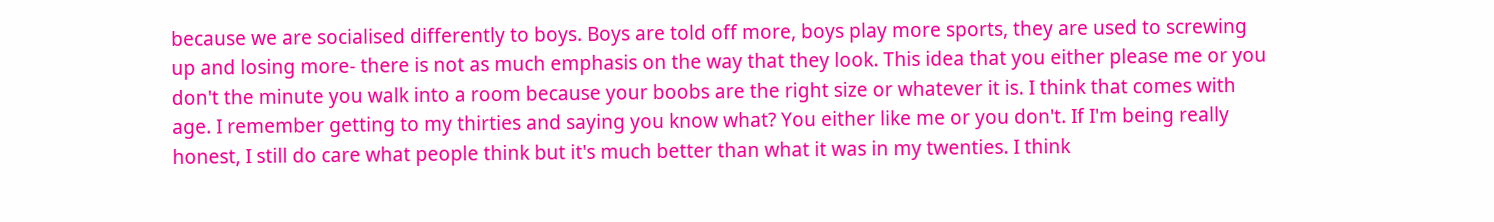because we are socialised differently to boys. Boys are told off more, boys play more sports, they are used to screwing up and losing more- there is not as much emphasis on the way that they look. This idea that you either please me or you don't the minute you walk into a room because your boobs are the right size or whatever it is. I think that comes with age. I remember getting to my thirties and saying you know what? You either like me or you don't. If I'm being really honest, I still do care what people think but it's much better than what it was in my twenties. I think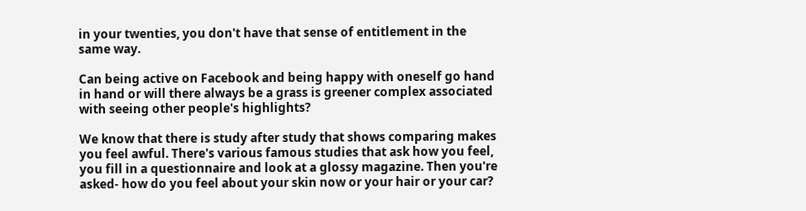in your twenties, you don't have that sense of entitlement in the same way.

Can being active on Facebook and being happy with oneself go hand in hand or will there always be a grass is greener complex associated with seeing other people's highlights?

We know that there is study after study that shows comparing makes you feel awful. There's various famous studies that ask how you feel, you fill in a questionnaire and look at a glossy magazine. Then you're asked- how do you feel about your skin now or your hair or your car?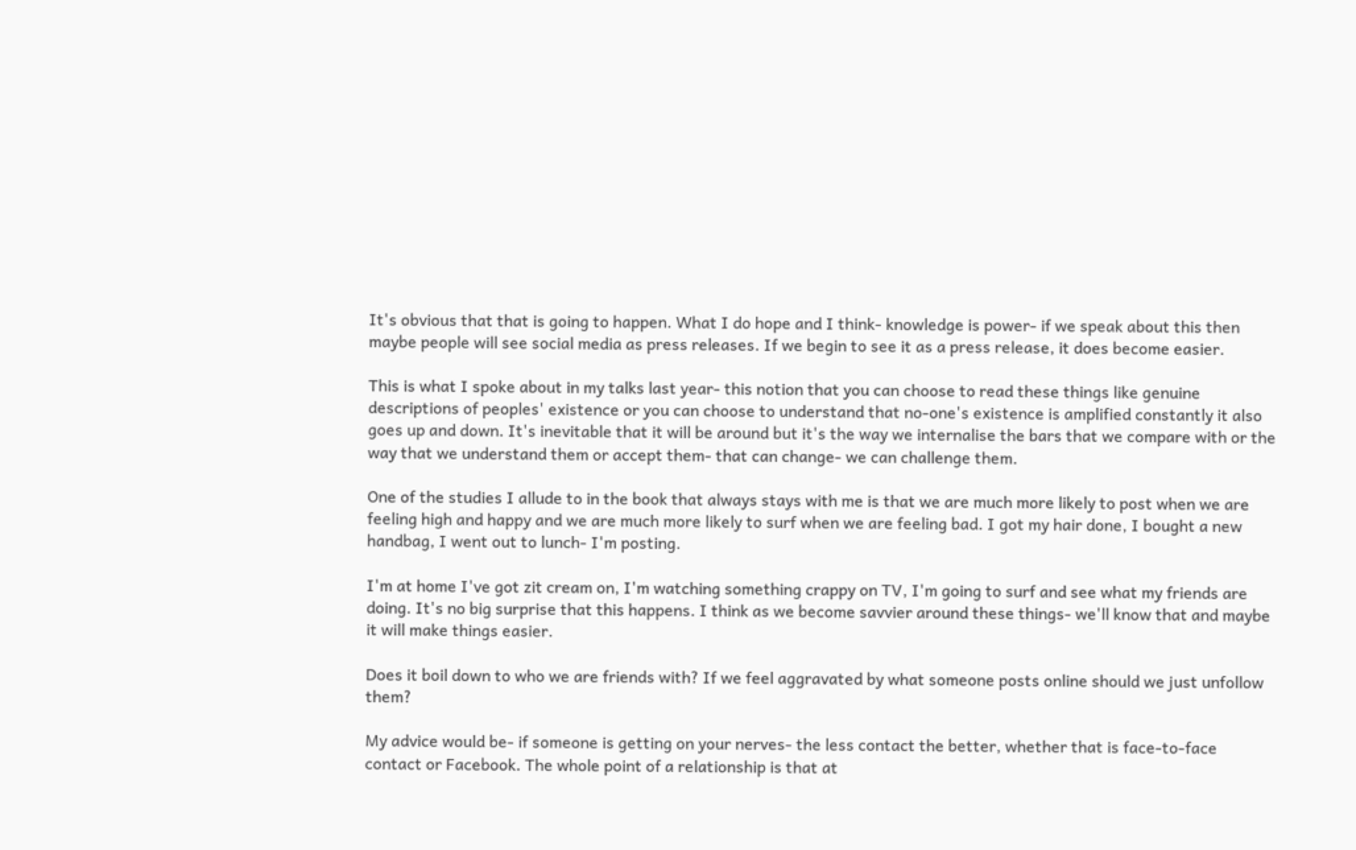It's obvious that that is going to happen. What I do hope and I think- knowledge is power- if we speak about this then maybe people will see social media as press releases. If we begin to see it as a press release, it does become easier.

This is what I spoke about in my talks last year- this notion that you can choose to read these things like genuine descriptions of peoples' existence or you can choose to understand that no-one's existence is amplified constantly it also goes up and down. It's inevitable that it will be around but it's the way we internalise the bars that we compare with or the way that we understand them or accept them- that can change- we can challenge them.

One of the studies I allude to in the book that always stays with me is that we are much more likely to post when we are feeling high and happy and we are much more likely to surf when we are feeling bad. I got my hair done, I bought a new handbag, I went out to lunch- I'm posting.

I'm at home I've got zit cream on, I'm watching something crappy on TV, I'm going to surf and see what my friends are doing. It's no big surprise that this happens. I think as we become savvier around these things- we'll know that and maybe it will make things easier.

Does it boil down to who we are friends with? If we feel aggravated by what someone posts online should we just unfollow them?

My advice would be- if someone is getting on your nerves- the less contact the better, whether that is face-to-face contact or Facebook. The whole point of a relationship is that at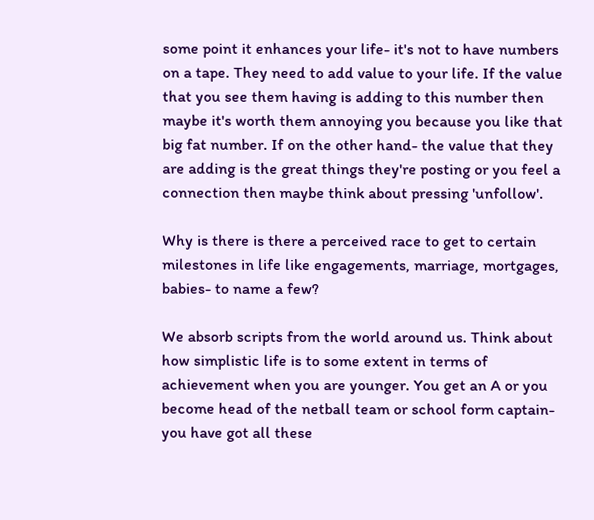some point it enhances your life- it's not to have numbers on a tape. They need to add value to your life. If the value that you see them having is adding to this number then maybe it's worth them annoying you because you like that big fat number. If on the other hand- the value that they are adding is the great things they're posting or you feel a connection then maybe think about pressing 'unfollow'.

Why is there is there a perceived race to get to certain milestones in life like engagements, marriage, mortgages, babies- to name a few?

We absorb scripts from the world around us. Think about how simplistic life is to some extent in terms of achievement when you are younger. You get an A or you become head of the netball team or school form captain- you have got all these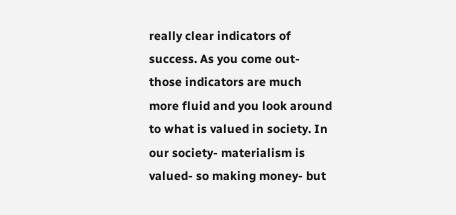really clear indicators of success. As you come out- those indicators are much more fluid and you look around to what is valued in society. In our society- materialism is valued- so making money- but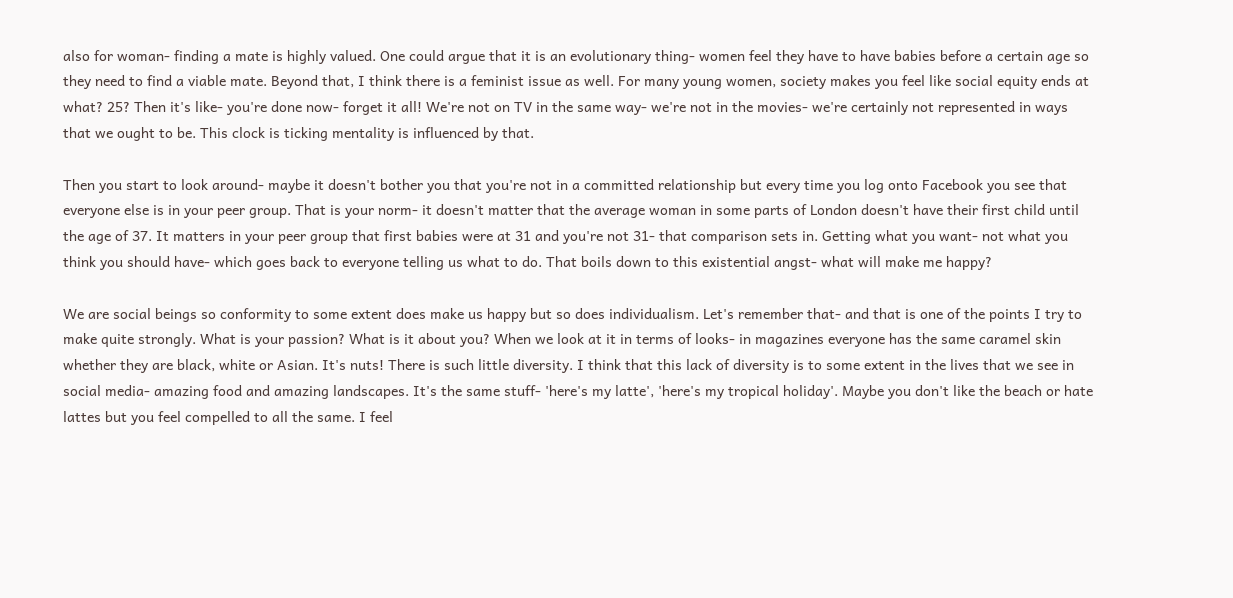also for woman- finding a mate is highly valued. One could argue that it is an evolutionary thing- women feel they have to have babies before a certain age so they need to find a viable mate. Beyond that, I think there is a feminist issue as well. For many young women, society makes you feel like social equity ends at what? 25? Then it's like- you're done now- forget it all! We're not on TV in the same way- we're not in the movies- we're certainly not represented in ways that we ought to be. This clock is ticking mentality is influenced by that.

Then you start to look around- maybe it doesn't bother you that you're not in a committed relationship but every time you log onto Facebook you see that everyone else is in your peer group. That is your norm- it doesn't matter that the average woman in some parts of London doesn't have their first child until the age of 37. It matters in your peer group that first babies were at 31 and you're not 31- that comparison sets in. Getting what you want- not what you think you should have- which goes back to everyone telling us what to do. That boils down to this existential angst- what will make me happy?

We are social beings so conformity to some extent does make us happy but so does individualism. Let's remember that- and that is one of the points I try to make quite strongly. What is your passion? What is it about you? When we look at it in terms of looks- in magazines everyone has the same caramel skin whether they are black, white or Asian. It's nuts! There is such little diversity. I think that this lack of diversity is to some extent in the lives that we see in social media- amazing food and amazing landscapes. It's the same stuff- 'here's my latte', 'here's my tropical holiday'. Maybe you don't like the beach or hate lattes but you feel compelled to all the same. I feel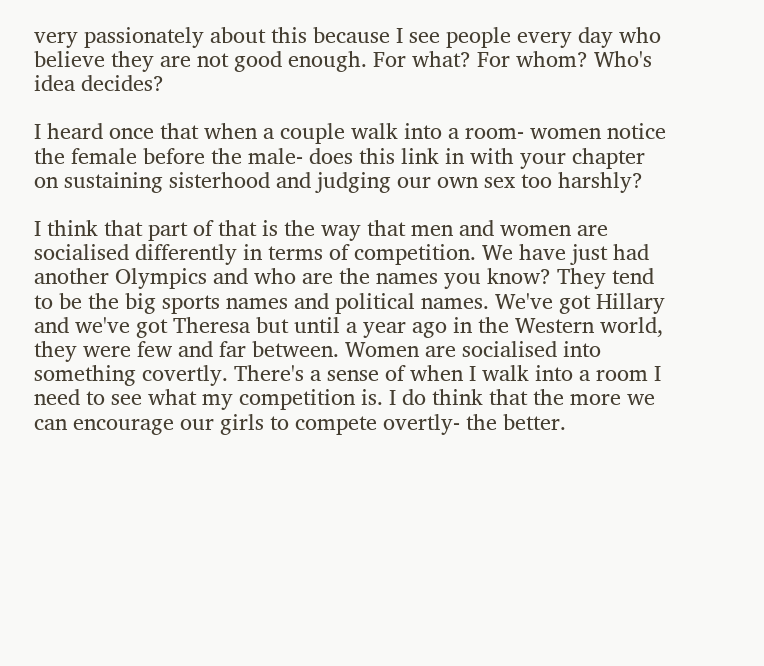very passionately about this because I see people every day who believe they are not good enough. For what? For whom? Who's idea decides?

I heard once that when a couple walk into a room- women notice the female before the male- does this link in with your chapter on sustaining sisterhood and judging our own sex too harshly?

I think that part of that is the way that men and women are socialised differently in terms of competition. We have just had another Olympics and who are the names you know? They tend to be the big sports names and political names. We've got Hillary and we've got Theresa but until a year ago in the Western world, they were few and far between. Women are socialised into something covertly. There's a sense of when I walk into a room I need to see what my competition is. I do think that the more we can encourage our girls to compete overtly- the better.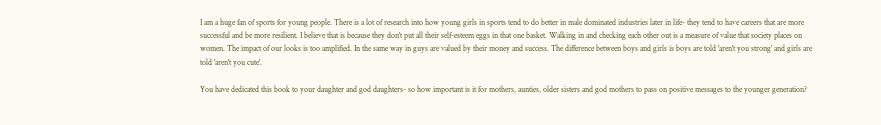I am a huge fan of sports for young people. There is a lot of research into how young girls in sports tend to do better in male dominated industries later in life- they tend to have careers that are more successful and be more resilient. I believe that is because they don't put all their self-esteem eggs in that one basket. Walking in and checking each other out is a measure of value that society places on women. The impact of our looks is too amplified. In the same way in guys are valued by their money and success. The difference between boys and girls is boys are told 'aren't you strong' and girls are told 'aren't you cute'.

You have dedicated this book to your daughter and god daughters- so how important is it for mothers, aunties, older sisters and god mothers to pass on positive messages to the younger generation?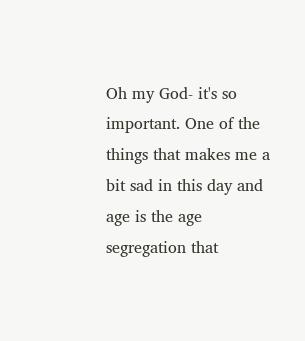Oh my God- it's so important. One of the things that makes me a bit sad in this day and age is the age segregation that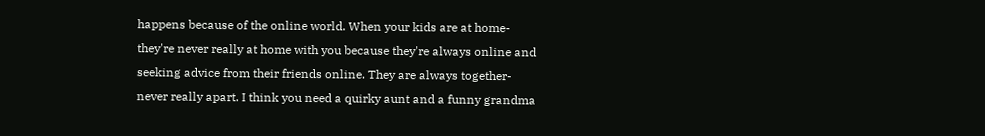happens because of the online world. When your kids are at home- they're never really at home with you because they're always online and seeking advice from their friends online. They are always together- never really apart. I think you need a quirky aunt and a funny grandma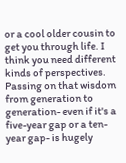or a cool older cousin to get you through life. I think you need different kinds of perspectives. Passing on that wisdom from generation to generation- even if it's a five-year gap or a ten-year gap- is hugely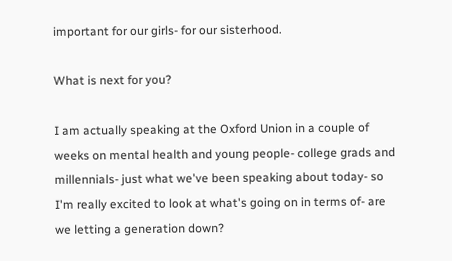important for our girls- for our sisterhood.

What is next for you?

I am actually speaking at the Oxford Union in a couple of weeks on mental health and young people- college grads and millennials- just what we've been speaking about today- so I'm really excited to look at what's going on in terms of- are we letting a generation down?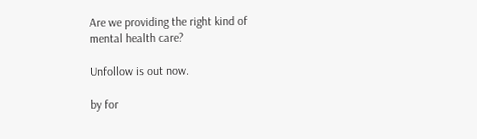Are we providing the right kind of mental health care?

Unfollow is out now.

by for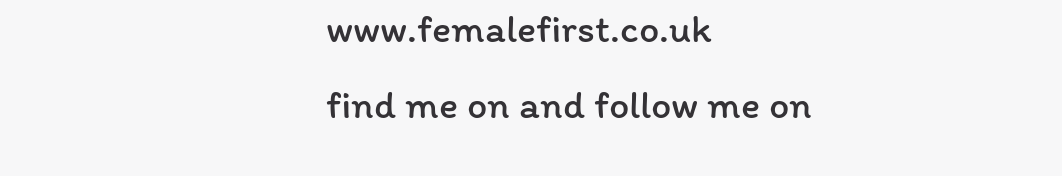www.femalefirst.co.uk
find me on and follow me on